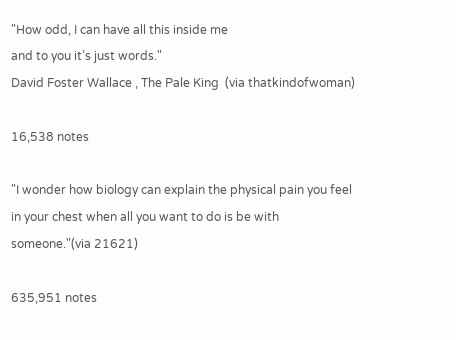"How odd, I can have all this inside me
and to you it’s just words."
David Foster Wallace , The Pale King  (via thatkindofwoman)

16,538 notes

"I wonder how biology can explain the physical pain you feel in your chest when all you want to do is be with someone."(via 21621)

635,951 notes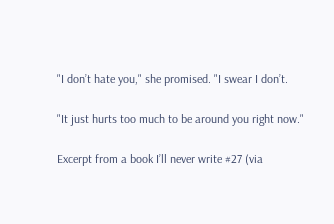"I don’t hate you," she promised. "I swear I don’t.

"It just hurts too much to be around you right now."

Excerpt from a book I’ll never write #27 (via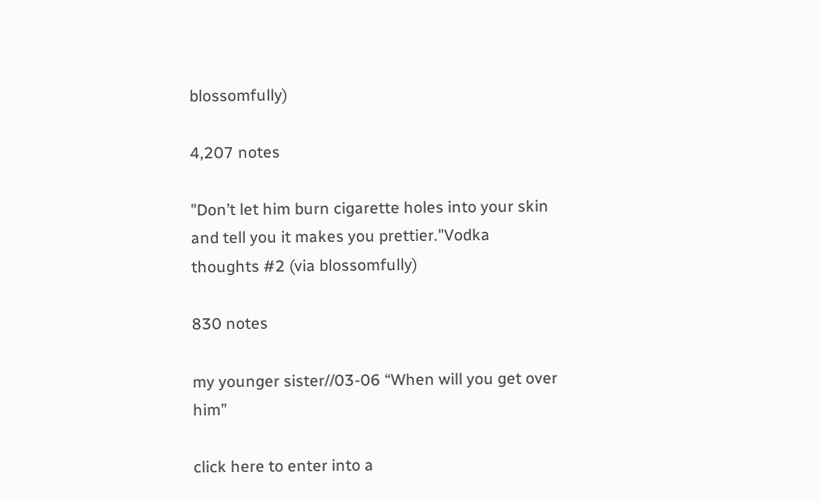blossomfully)

4,207 notes

"Don’t let him burn cigarette holes into your skin and tell you it makes you prettier."Vodka thoughts #2 (via blossomfully)

830 notes

my younger sister//03-06 “When will you get over him”

click here to enter into a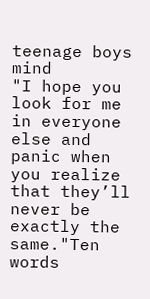teenage boys mind
"I hope you look for me in everyone else and panic when you realize that they’ll never be exactly the same."Ten words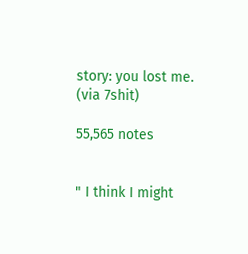story: you lost me. (via 7shit)

55,565 notes


" I think I might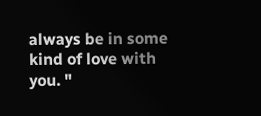always be in some kind of love with you. "